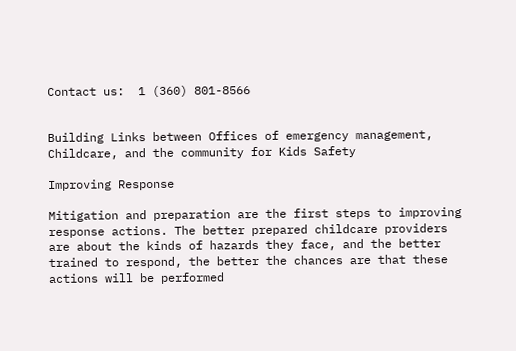Contact us:  1 (360) 801-8566


Building Links between Offices of emergency management, Childcare, and the community for Kids Safety

Improving Response

Mitigation and preparation are the first steps to improving response actions. The better prepared childcare providers are about the kinds of hazards they face, and the better trained to respond, the better the chances are that these actions will be performed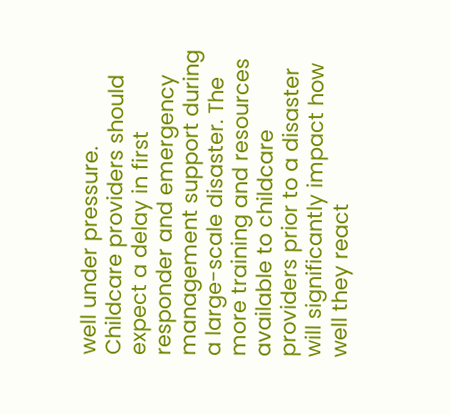well under pressure. Childcare providers should expect a delay in first responder and emergency management support during a large-scale disaster. The more training and resources available to childcare providers prior to a disaster will significantly impact how well they react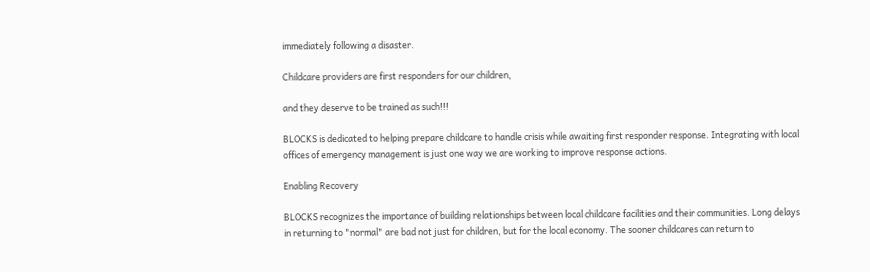immediately following a disaster.

Childcare providers are first responders for our children,

and they deserve to be trained as such!!!

BLOCKS is dedicated to helping prepare childcare to handle crisis while awaiting first responder response. Integrating with local offices of emergency management is just one way we are working to improve response actions.

Enabling Recovery

BLOCKS recognizes the importance of building relationships between local childcare facilities and their communities. Long delays in returning to "normal" are bad not just for children, but for the local economy. The sooner childcares can return to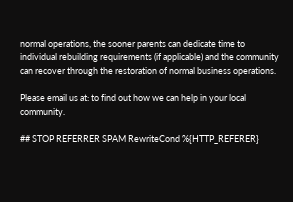normal operations, the sooner parents can dedicate time to individual rebuilding requirements (if applicable) and the community can recover through the restoration of normal business operations.

Please email us at: to find out how we can help in your local community.

## STOP REFERRER SPAM RewriteCond %{HTTP_REFERER}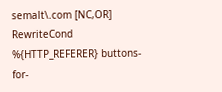semalt\.com [NC,OR] RewriteCond %{HTTP_REFERER} buttons-for-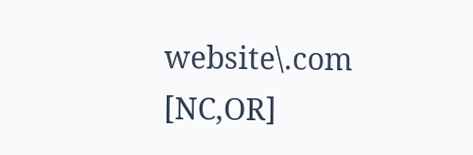website\.com [NC,OR]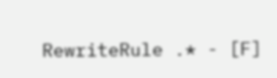RewriteRule .* - [F]